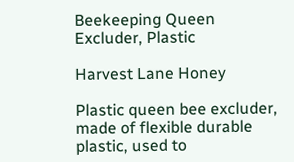Beekeeping Queen Excluder, Plastic

Harvest Lane Honey

Plastic queen bee excluder, made of flexible durable plastic, used to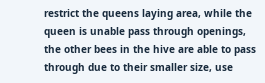restrict the queens laying area, while the queen is unable pass through openings, the other bees in the hive are able to pass through due to their smaller size, use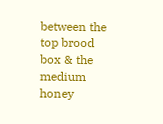between the top brood box & the medium honey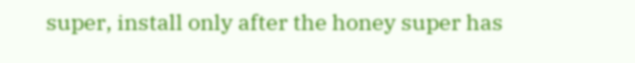super, install only after the honey super has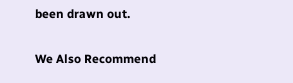been drawn out.

We Also Recommend